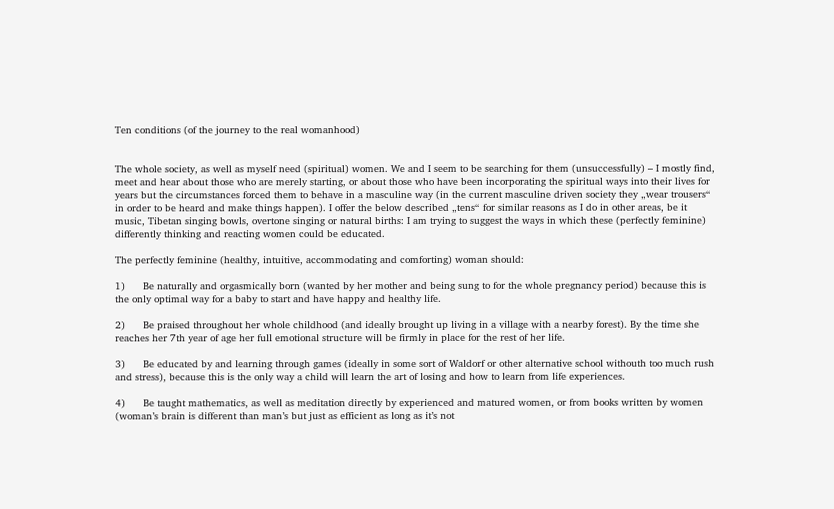Ten conditions (of the journey to the real womanhood)


The whole society, as well as myself need (spiritual) women. We and I seem to be searching for them (unsuccessfully) – I mostly find, meet and hear about those who are merely starting, or about those who have been incorporating the spiritual ways into their lives for years but the circumstances forced them to behave in a masculine way (in the current masculine driven society they „wear trousers“ in order to be heard and make things happen). I offer the below described „tens“ for similar reasons as I do in other areas, be it music, Tibetan singing bowls, overtone singing or natural births: I am trying to suggest the ways in which these (perfectly feminine) differently thinking and reacting women could be educated.

The perfectly feminine (healthy, intuitive, accommodating and comforting) woman should:

1)      Be naturally and orgasmically born (wanted by her mother and being sung to for the whole pregnancy period) because this is the only optimal way for a baby to start and have happy and healthy life.

2)      Be praised throughout her whole childhood (and ideally brought up living in a village with a nearby forest). By the time she reaches her 7th year of age her full emotional structure will be firmly in place for the rest of her life.

3)      Be educated by and learning through games (ideally in some sort of Waldorf or other alternative school withouth too much rush and stress), because this is the only way a child will learn the art of losing and how to learn from life experiences.

4)      Be taught mathematics, as well as meditation directly by experienced and matured women, or from books written by women (woman’s brain is different than man’s but just as efficient as long as it’s not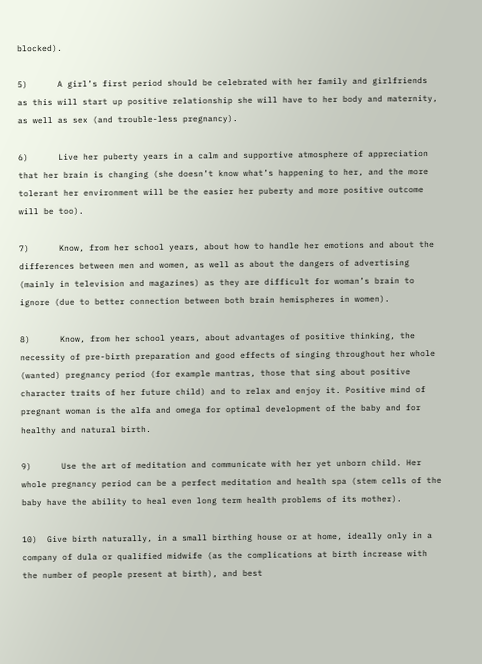blocked).

5)      A girl’s first period should be celebrated with her family and girlfriends as this will start up positive relationship she will have to her body and maternity, as well as sex (and trouble-less pregnancy).

6)      Live her puberty years in a calm and supportive atmosphere of appreciation that her brain is changing (she doesn’t know what’s happening to her, and the more tolerant her environment will be the easier her puberty and more positive outcome will be too).

7)      Know, from her school years, about how to handle her emotions and about the differences between men and women, as well as about the dangers of advertising (mainly in television and magazines) as they are difficult for woman’s brain to ignore (due to better connection between both brain hemispheres in women).

8)      Know, from her school years, about advantages of positive thinking, the necessity of pre-birth preparation and good effects of singing throughout her whole (wanted) pregnancy period (for example mantras, those that sing about positive character traits of her future child) and to relax and enjoy it. Positive mind of pregnant woman is the alfa and omega for optimal development of the baby and for healthy and natural birth.

9)      Use the art of meditation and communicate with her yet unborn child. Her whole pregnancy period can be a perfect meditation and health spa (stem cells of the baby have the ability to heal even long term health problems of its mother).

10)  Give birth naturally, in a small birthing house or at home, ideally only in a company of dula or qualified midwife (as the complications at birth increase with the number of people present at birth), and best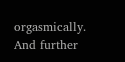orgasmically. And further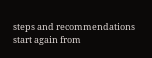steps and recommendations start again from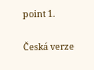point 1.

Česká verze